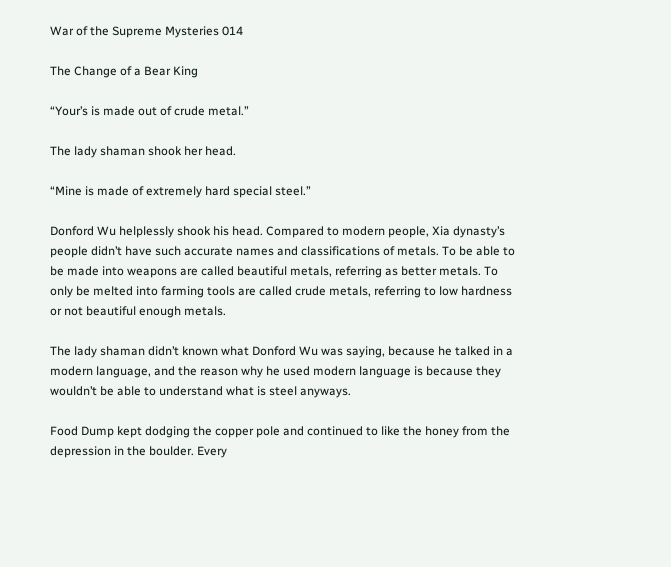War of the Supreme Mysteries 014

The Change of a Bear King

“Your’s is made out of crude metal.”

The lady shaman shook her head.

“Mine is made of extremely hard special steel.”

Donford Wu helplessly shook his head. Compared to modern people, Xia dynasty’s people didn’t have such accurate names and classifications of metals. To be able to be made into weapons are called beautiful metals, referring as better metals. To only be melted into farming tools are called crude metals, referring to low hardness or not beautiful enough metals.

The lady shaman didn’t known what Donford Wu was saying, because he talked in a modern language, and the reason why he used modern language is because they wouldn’t be able to understand what is steel anyways.

Food Dump kept dodging the copper pole and continued to like the honey from the depression in the boulder. Every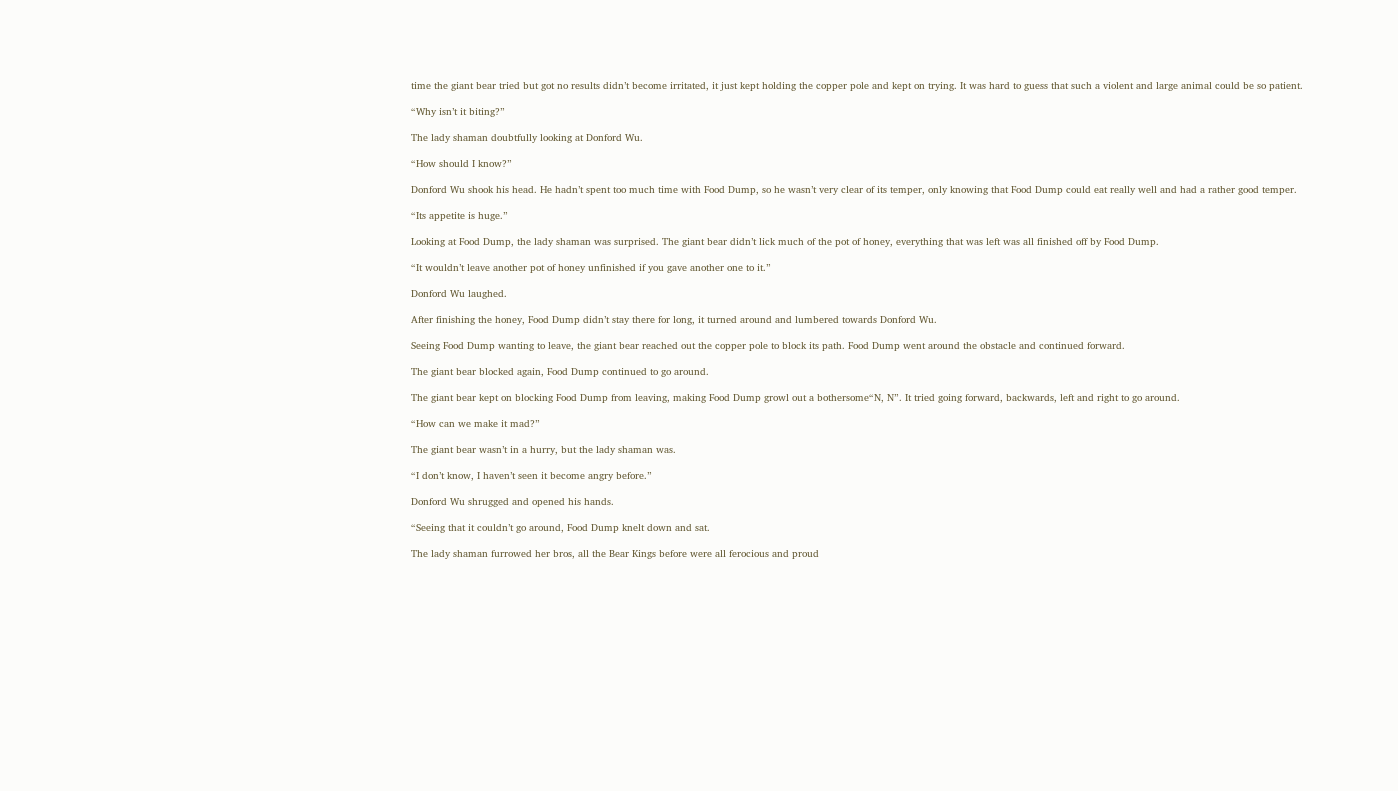time the giant bear tried but got no results didn’t become irritated, it just kept holding the copper pole and kept on trying. It was hard to guess that such a violent and large animal could be so patient.

“Why isn’t it biting?”

The lady shaman doubtfully looking at Donford Wu.

“How should I know?”

Donford Wu shook his head. He hadn’t spent too much time with Food Dump, so he wasn’t very clear of its temper, only knowing that Food Dump could eat really well and had a rather good temper.

“Its appetite is huge.”

Looking at Food Dump, the lady shaman was surprised. The giant bear didn’t lick much of the pot of honey, everything that was left was all finished off by Food Dump.

“It wouldn’t leave another pot of honey unfinished if you gave another one to it.”

Donford Wu laughed.

After finishing the honey, Food Dump didn’t stay there for long, it turned around and lumbered towards Donford Wu.

Seeing Food Dump wanting to leave, the giant bear reached out the copper pole to block its path. Food Dump went around the obstacle and continued forward.

The giant bear blocked again, Food Dump continued to go around.

The giant bear kept on blocking Food Dump from leaving, making Food Dump growl out a bothersome“N, N”. It tried going forward, backwards, left and right to go around.

“How can we make it mad?”

The giant bear wasn’t in a hurry, but the lady shaman was.

“I don’t know, I haven’t seen it become angry before.”

Donford Wu shrugged and opened his hands.

“Seeing that it couldn’t go around, Food Dump knelt down and sat.

The lady shaman furrowed her bros, all the Bear Kings before were all ferocious and proud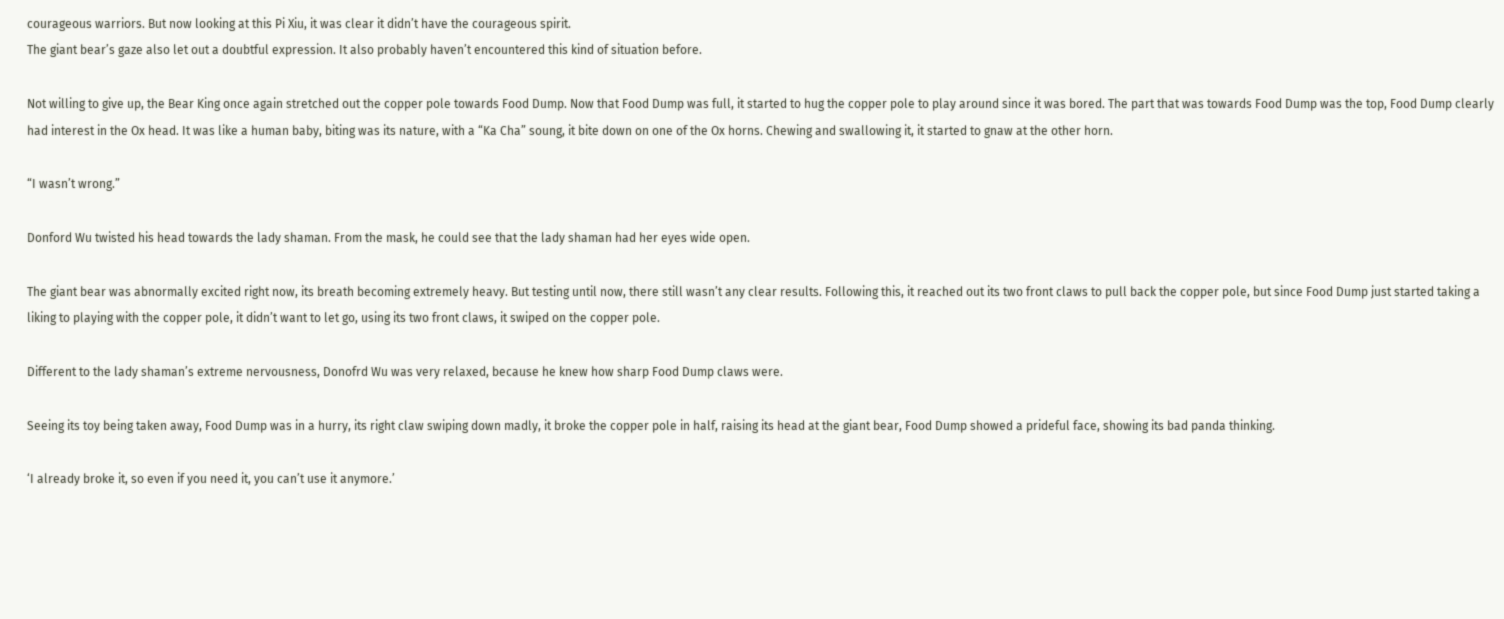courageous warriors. But now looking at this Pi Xiu, it was clear it didn’t have the courageous spirit.
The giant bear’s gaze also let out a doubtful expression. It also probably haven’t encountered this kind of situation before.

Not willing to give up, the Bear King once again stretched out the copper pole towards Food Dump. Now that Food Dump was full, it started to hug the copper pole to play around since it was bored. The part that was towards Food Dump was the top, Food Dump clearly had interest in the Ox head. It was like a human baby, biting was its nature, with a “Ka Cha” soung, it bite down on one of the Ox horns. Chewing and swallowing it, it started to gnaw at the other horn.

“I wasn’t wrong.”

Donford Wu twisted his head towards the lady shaman. From the mask, he could see that the lady shaman had her eyes wide open.

The giant bear was abnormally excited right now, its breath becoming extremely heavy. But testing until now, there still wasn’t any clear results. Following this, it reached out its two front claws to pull back the copper pole, but since Food Dump just started taking a liking to playing with the copper pole, it didn’t want to let go, using its two front claws, it swiped on the copper pole.

Different to the lady shaman’s extreme nervousness, Donofrd Wu was very relaxed, because he knew how sharp Food Dump claws were.

Seeing its toy being taken away, Food Dump was in a hurry, its right claw swiping down madly, it broke the copper pole in half, raising its head at the giant bear, Food Dump showed a prideful face, showing its bad panda thinking.

‘I already broke it, so even if you need it, you can’t use it anymore.’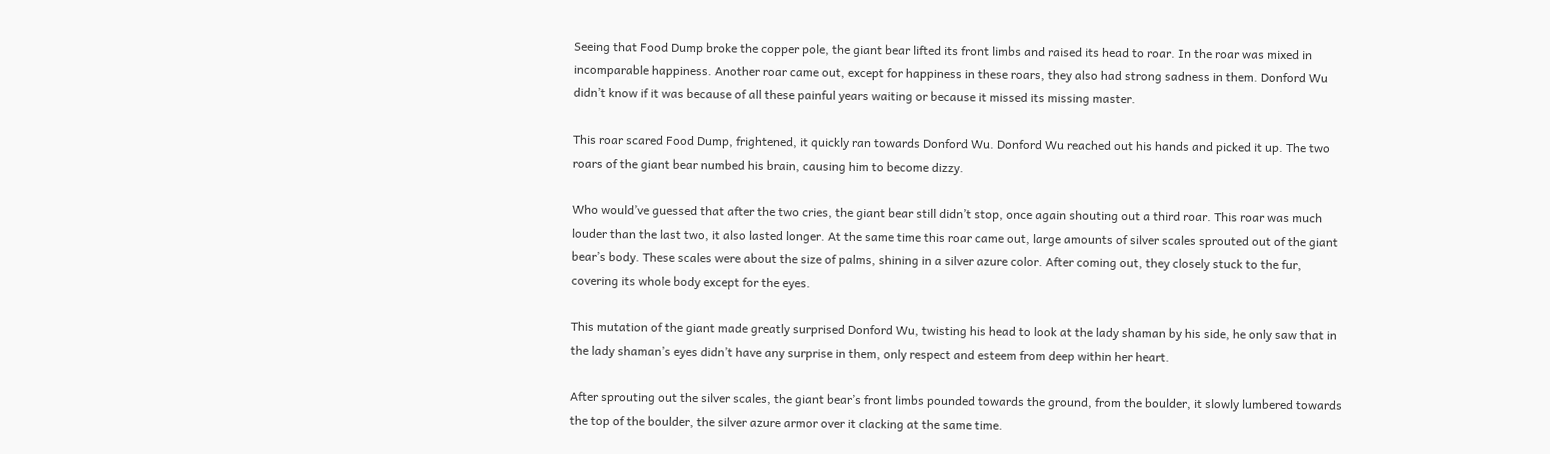Seeing that Food Dump broke the copper pole, the giant bear lifted its front limbs and raised its head to roar. In the roar was mixed in incomparable happiness. Another roar came out, except for happiness in these roars, they also had strong sadness in them. Donford Wu didn’t know if it was because of all these painful years waiting or because it missed its missing master.

This roar scared Food Dump, frightened, it quickly ran towards Donford Wu. Donford Wu reached out his hands and picked it up. The two roars of the giant bear numbed his brain, causing him to become dizzy.

Who would’ve guessed that after the two cries, the giant bear still didn’t stop, once again shouting out a third roar. This roar was much louder than the last two, it also lasted longer. At the same time this roar came out, large amounts of silver scales sprouted out of the giant bear’s body. These scales were about the size of palms, shining in a silver azure color. After coming out, they closely stuck to the fur, covering its whole body except for the eyes.

This mutation of the giant made greatly surprised Donford Wu, twisting his head to look at the lady shaman by his side, he only saw that in the lady shaman’s eyes didn’t have any surprise in them, only respect and esteem from deep within her heart.

After sprouting out the silver scales, the giant bear’s front limbs pounded towards the ground, from the boulder, it slowly lumbered towards the top of the boulder, the silver azure armor over it clacking at the same time.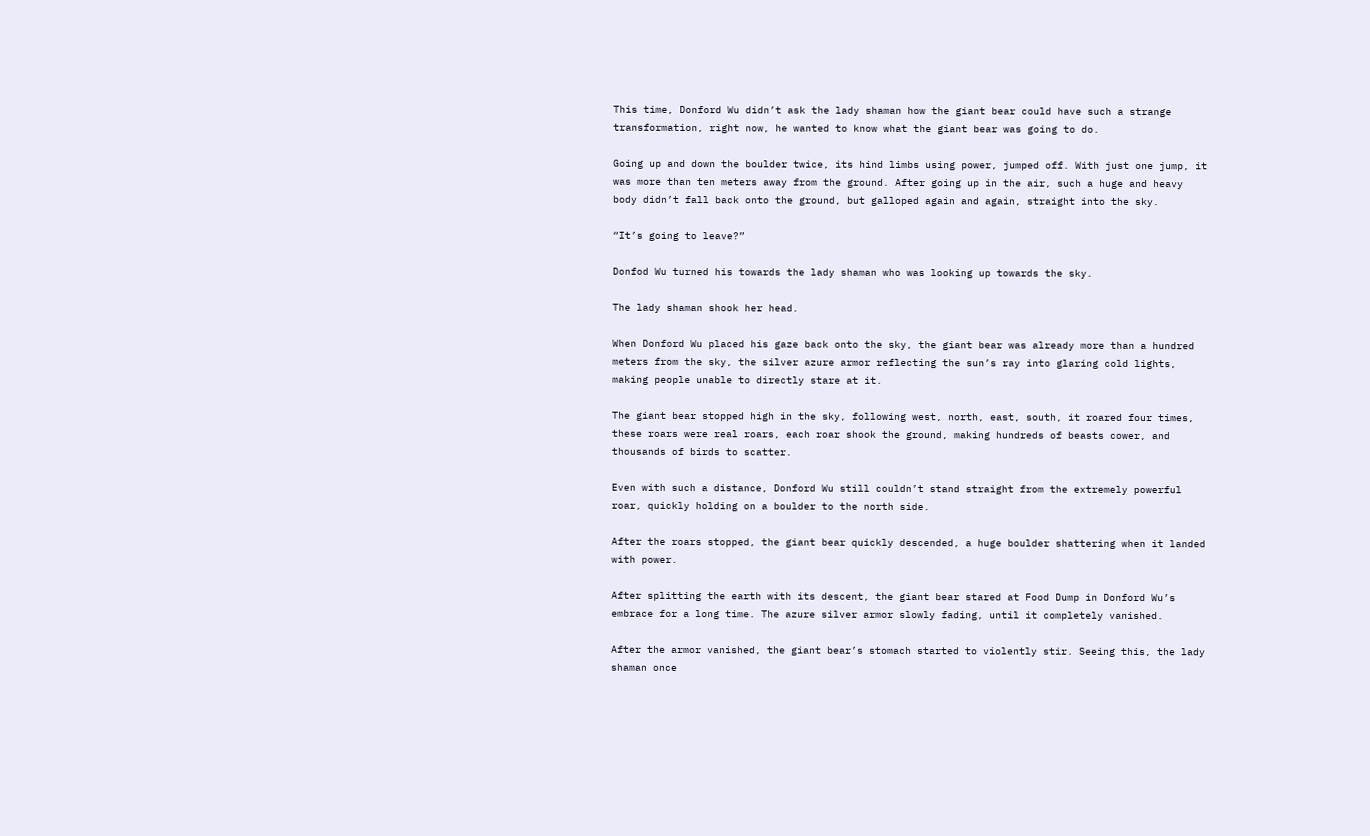This time, Donford Wu didn’t ask the lady shaman how the giant bear could have such a strange transformation, right now, he wanted to know what the giant bear was going to do.

Going up and down the boulder twice, its hind limbs using power, jumped off. With just one jump, it was more than ten meters away from the ground. After going up in the air, such a huge and heavy body didn’t fall back onto the ground, but galloped again and again, straight into the sky.

“It’s going to leave?”

Donfod Wu turned his towards the lady shaman who was looking up towards the sky.

The lady shaman shook her head.

When Donford Wu placed his gaze back onto the sky, the giant bear was already more than a hundred meters from the sky, the silver azure armor reflecting the sun’s ray into glaring cold lights, making people unable to directly stare at it.

The giant bear stopped high in the sky, following west, north, east, south, it roared four times, these roars were real roars, each roar shook the ground, making hundreds of beasts cower, and thousands of birds to scatter.

Even with such a distance, Donford Wu still couldn’t stand straight from the extremely powerful roar, quickly holding on a boulder to the north side.

After the roars stopped, the giant bear quickly descended, a huge boulder shattering when it landed with power.

After splitting the earth with its descent, the giant bear stared at Food Dump in Donford Wu’s embrace for a long time. The azure silver armor slowly fading, until it completely vanished.

After the armor vanished, the giant bear’s stomach started to violently stir. Seeing this, the lady shaman once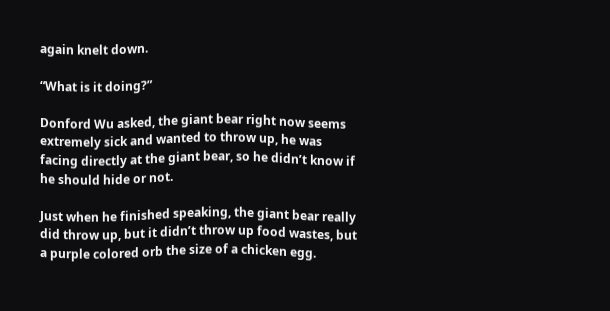again knelt down.

“What is it doing?”

Donford Wu asked, the giant bear right now seems extremely sick and wanted to throw up, he was facing directly at the giant bear, so he didn’t know if he should hide or not.

Just when he finished speaking, the giant bear really did throw up, but it didn’t throw up food wastes, but a purple colored orb the size of a chicken egg.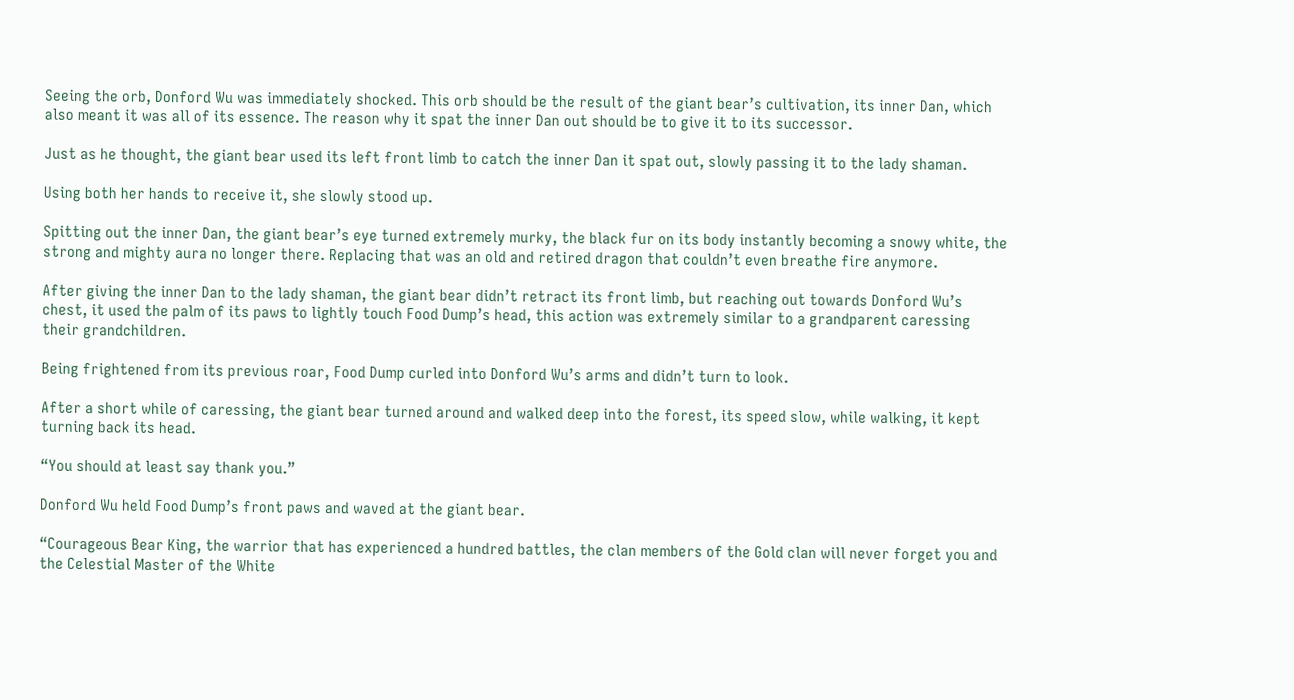Seeing the orb, Donford Wu was immediately shocked. This orb should be the result of the giant bear’s cultivation, its inner Dan, which also meant it was all of its essence. The reason why it spat the inner Dan out should be to give it to its successor.

Just as he thought, the giant bear used its left front limb to catch the inner Dan it spat out, slowly passing it to the lady shaman.

Using both her hands to receive it, she slowly stood up.

Spitting out the inner Dan, the giant bear’s eye turned extremely murky, the black fur on its body instantly becoming a snowy white, the strong and mighty aura no longer there. Replacing that was an old and retired dragon that couldn’t even breathe fire anymore.

After giving the inner Dan to the lady shaman, the giant bear didn’t retract its front limb, but reaching out towards Donford Wu’s chest, it used the palm of its paws to lightly touch Food Dump’s head, this action was extremely similar to a grandparent caressing their grandchildren.

Being frightened from its previous roar, Food Dump curled into Donford Wu’s arms and didn’t turn to look.

After a short while of caressing, the giant bear turned around and walked deep into the forest, its speed slow, while walking, it kept turning back its head.

“You should at least say thank you.”

Donford Wu held Food Dump’s front paws and waved at the giant bear.

“Courageous Bear King, the warrior that has experienced a hundred battles, the clan members of the Gold clan will never forget you and the Celestial Master of the White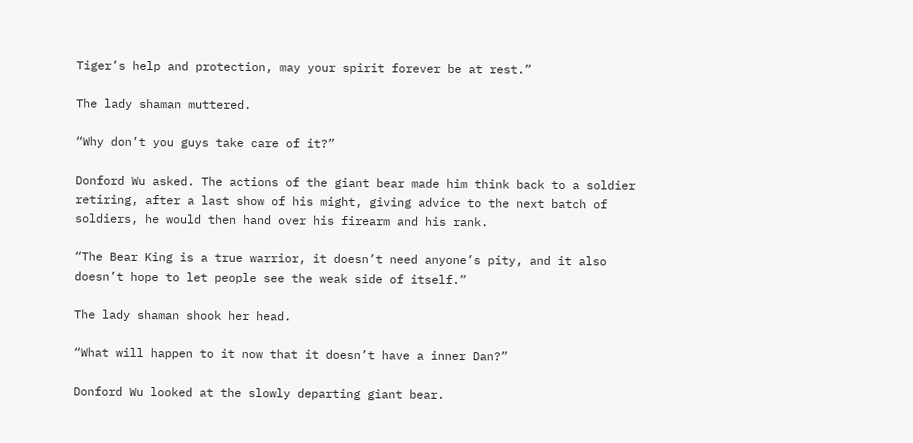Tiger’s help and protection, may your spirit forever be at rest.”

The lady shaman muttered.

“Why don’t you guys take care of it?”

Donford Wu asked. The actions of the giant bear made him think back to a soldier retiring, after a last show of his might, giving advice to the next batch of soldiers, he would then hand over his firearm and his rank.

“The Bear King is a true warrior, it doesn’t need anyone’s pity, and it also doesn’t hope to let people see the weak side of itself.”

The lady shaman shook her head.

“What will happen to it now that it doesn’t have a inner Dan?”

Donford Wu looked at the slowly departing giant bear.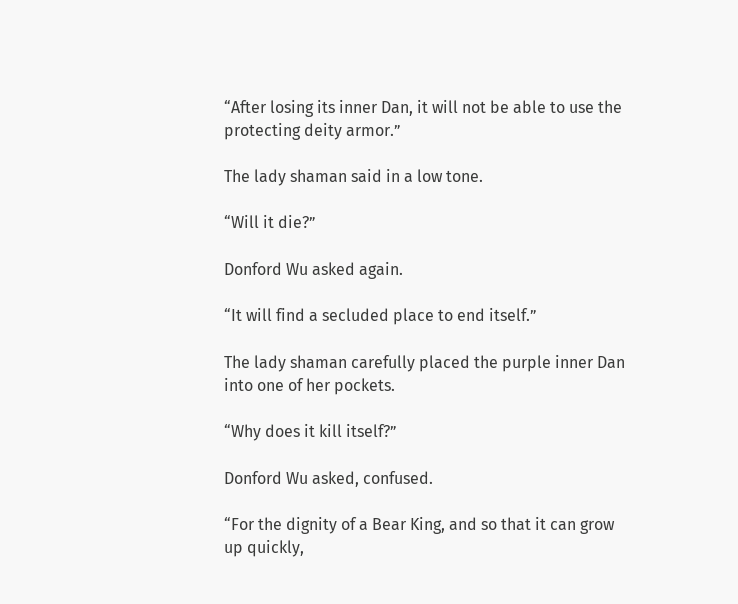“After losing its inner Dan, it will not be able to use the protecting deity armor.”

The lady shaman said in a low tone.

“Will it die?”

Donford Wu asked again.

“It will find a secluded place to end itself.”

The lady shaman carefully placed the purple inner Dan into one of her pockets.

“Why does it kill itself?”

Donford Wu asked, confused.

“For the dignity of a Bear King, and so that it can grow up quickly,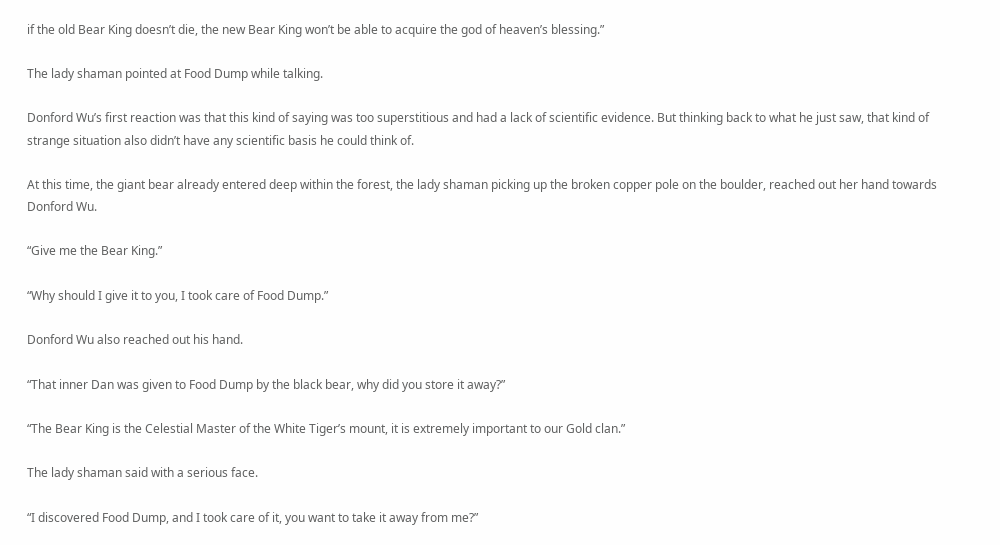if the old Bear King doesn’t die, the new Bear King won’t be able to acquire the god of heaven’s blessing.”

The lady shaman pointed at Food Dump while talking.

Donford Wu’s first reaction was that this kind of saying was too superstitious and had a lack of scientific evidence. But thinking back to what he just saw, that kind of strange situation also didn’t have any scientific basis he could think of.

At this time, the giant bear already entered deep within the forest, the lady shaman picking up the broken copper pole on the boulder, reached out her hand towards Donford Wu.

“Give me the Bear King.”

“Why should I give it to you, I took care of Food Dump.”

Donford Wu also reached out his hand.

“That inner Dan was given to Food Dump by the black bear, why did you store it away?”

“The Bear King is the Celestial Master of the White Tiger’s mount, it is extremely important to our Gold clan.”

The lady shaman said with a serious face.

“I discovered Food Dump, and I took care of it, you want to take it away from me?”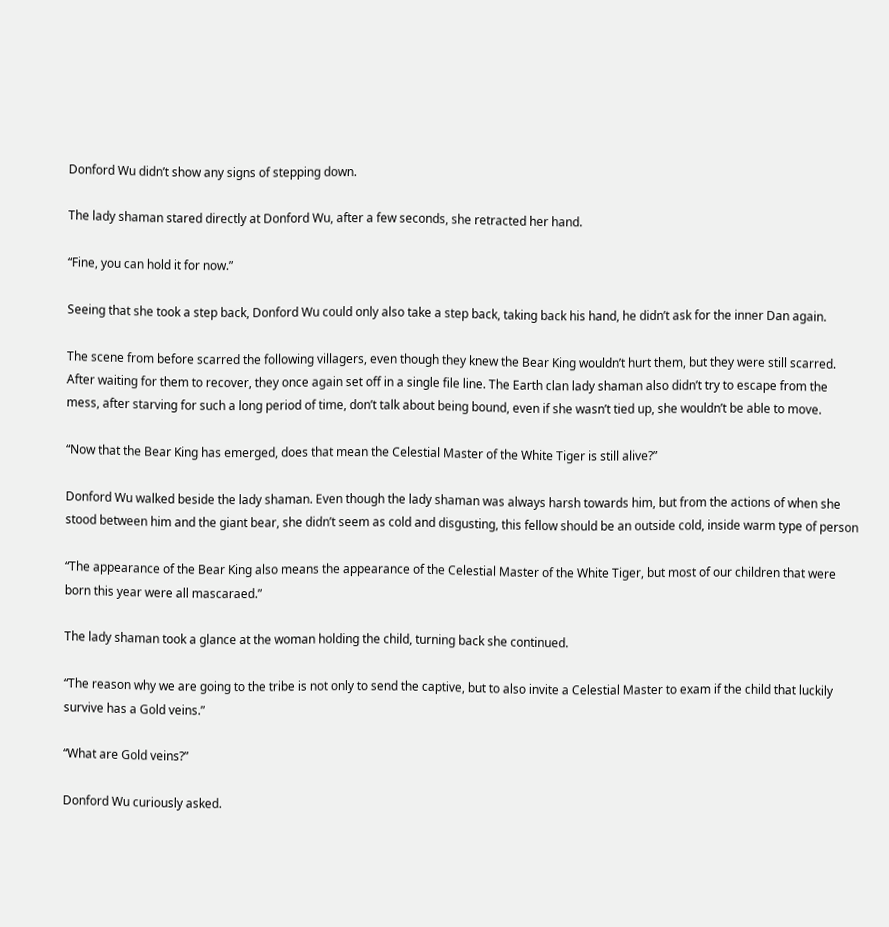Donford Wu didn’t show any signs of stepping down.

The lady shaman stared directly at Donford Wu, after a few seconds, she retracted her hand.

“Fine, you can hold it for now.”

Seeing that she took a step back, Donford Wu could only also take a step back, taking back his hand, he didn’t ask for the inner Dan again.

The scene from before scarred the following villagers, even though they knew the Bear King wouldn’t hurt them, but they were still scarred. After waiting for them to recover, they once again set off in a single file line. The Earth clan lady shaman also didn’t try to escape from the mess, after starving for such a long period of time, don’t talk about being bound, even if she wasn’t tied up, she wouldn’t be able to move.

“Now that the Bear King has emerged, does that mean the Celestial Master of the White Tiger is still alive?”

Donford Wu walked beside the lady shaman. Even though the lady shaman was always harsh towards him, but from the actions of when she stood between him and the giant bear, she didn’t seem as cold and disgusting, this fellow should be an outside cold, inside warm type of person

“The appearance of the Bear King also means the appearance of the Celestial Master of the White Tiger, but most of our children that were born this year were all mascaraed.”

The lady shaman took a glance at the woman holding the child, turning back she continued.

“The reason why we are going to the tribe is not only to send the captive, but to also invite a Celestial Master to exam if the child that luckily survive has a Gold veins.”

“What are Gold veins?”

Donford Wu curiously asked.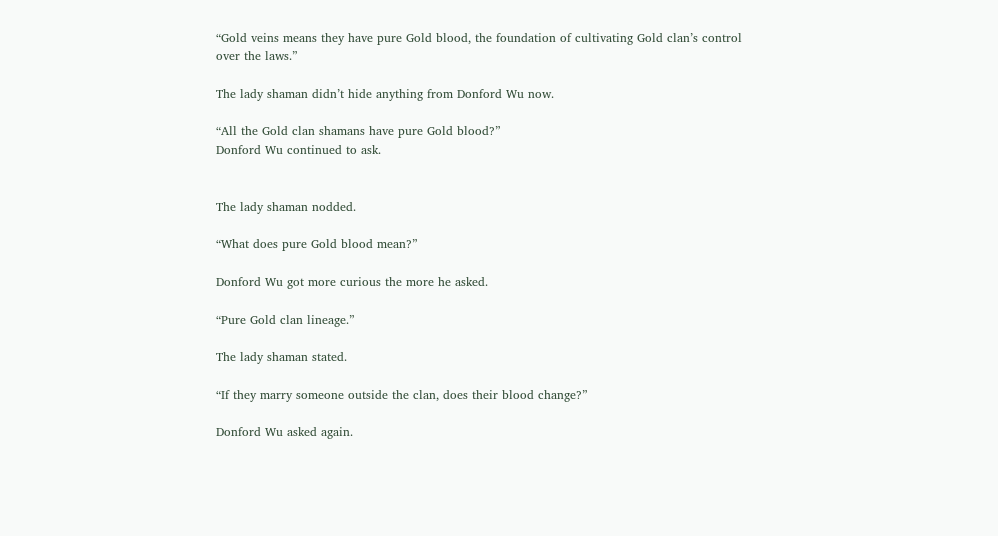“Gold veins means they have pure Gold blood, the foundation of cultivating Gold clan’s control over the laws.”

The lady shaman didn’t hide anything from Donford Wu now.

“All the Gold clan shamans have pure Gold blood?”
Donford Wu continued to ask.


The lady shaman nodded.

“What does pure Gold blood mean?”

Donford Wu got more curious the more he asked.

“Pure Gold clan lineage.”

The lady shaman stated.

“If they marry someone outside the clan, does their blood change?”

Donford Wu asked again.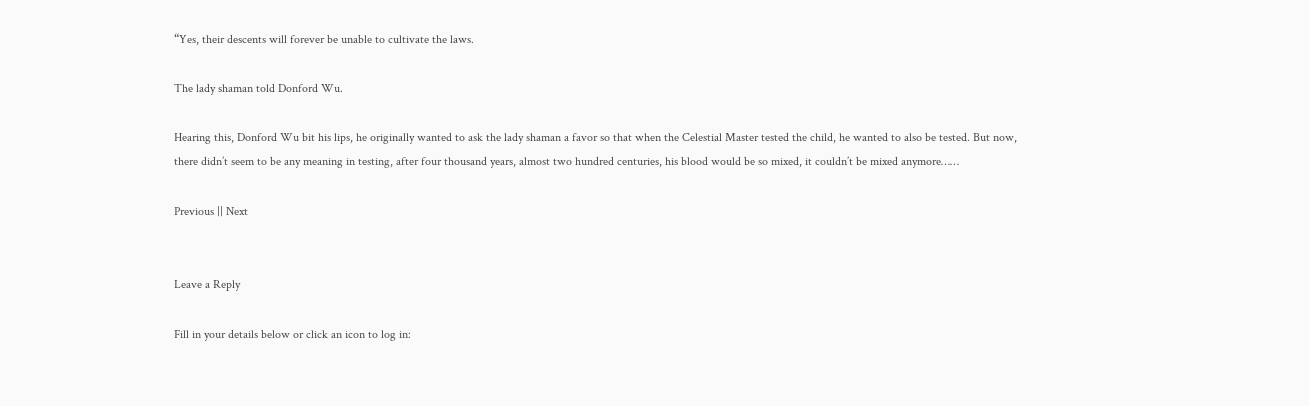“Yes, their descents will forever be unable to cultivate the laws.

The lady shaman told Donford Wu.

Hearing this, Donford Wu bit his lips, he originally wanted to ask the lady shaman a favor so that when the Celestial Master tested the child, he wanted to also be tested. But now, there didn’t seem to be any meaning in testing, after four thousand years, almost two hundred centuries, his blood would be so mixed, it couldn’t be mixed anymore……

Previous || Next


Leave a Reply

Fill in your details below or click an icon to log in: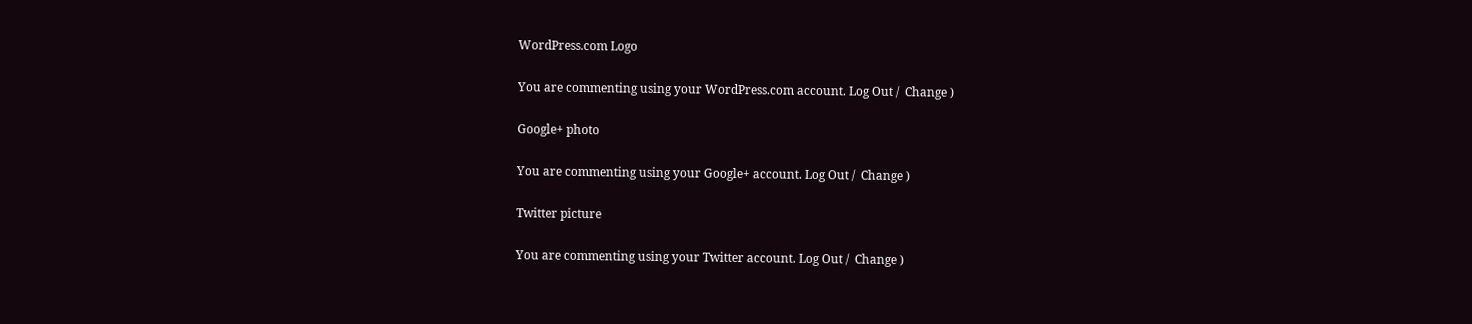WordPress.com Logo

You are commenting using your WordPress.com account. Log Out /  Change )

Google+ photo

You are commenting using your Google+ account. Log Out /  Change )

Twitter picture

You are commenting using your Twitter account. Log Out /  Change )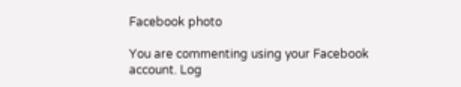Facebook photo

You are commenting using your Facebook account. Log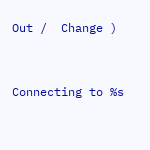Out /  Change )


Connecting to %s